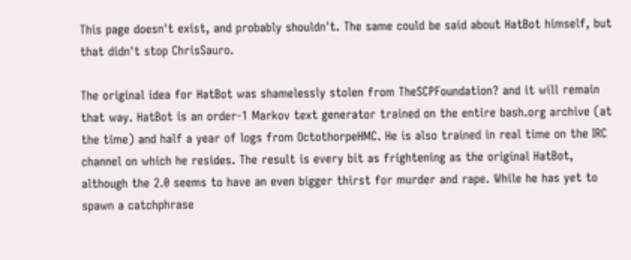This page doesn't exist, and probably shouldn't. The same could be said about HatBot himself, but that didn't stop ChrisSauro.

The original idea for HatBot was shamelessly stolen from TheSCPFoundation? and it will remain that way. HatBot is an order-1 Markov text generator trained on the entire bash.org archive (at the time) and half a year of logs from OctothorpeHMC. He is also trained in real time on the IRC channel on which he resides. The result is every bit as frightening as the original HatBot, although the 2.0 seems to have an even bigger thirst for murder and rape. While he has yet to spawn a catchphrase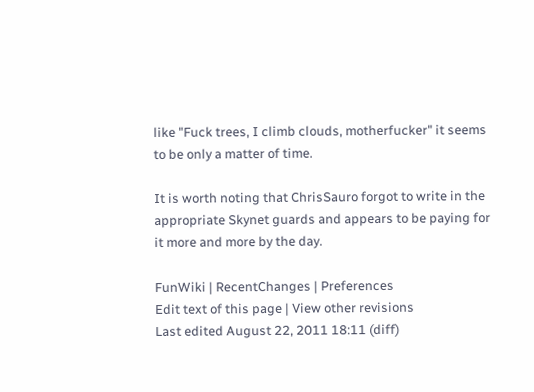like "Fuck trees, I climb clouds, motherfucker" it seems to be only a matter of time.

It is worth noting that ChrisSauro forgot to write in the appropriate Skynet guards and appears to be paying for it more and more by the day.

FunWiki | RecentChanges | Preferences
Edit text of this page | View other revisions
Last edited August 22, 2011 18:11 (diff)